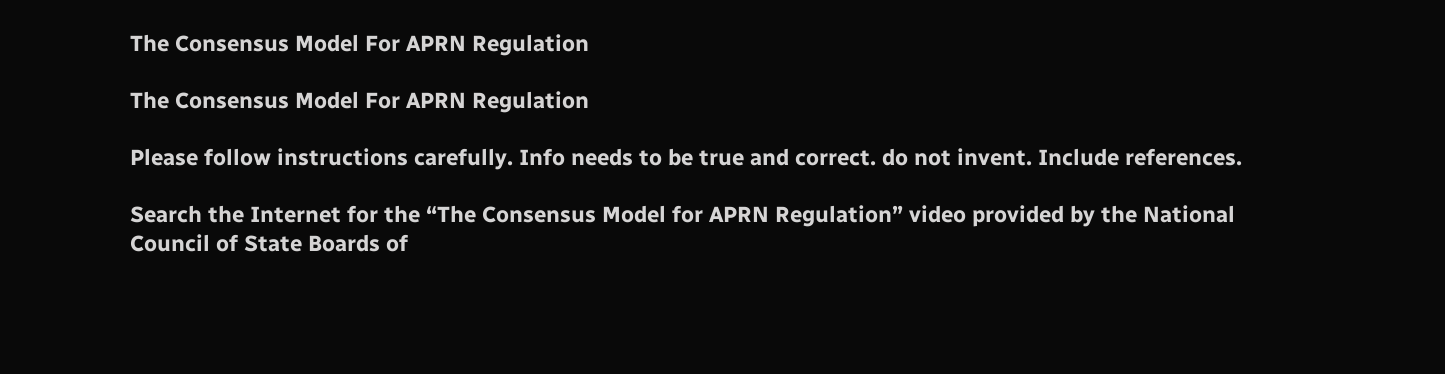The Consensus Model For APRN Regulation

The Consensus Model For APRN Regulation

Please follow instructions carefully. Info needs to be true and correct. do not invent. Include references.

Search the Internet for the “The Consensus Model for APRN Regulation” video provided by the National Council of State Boards of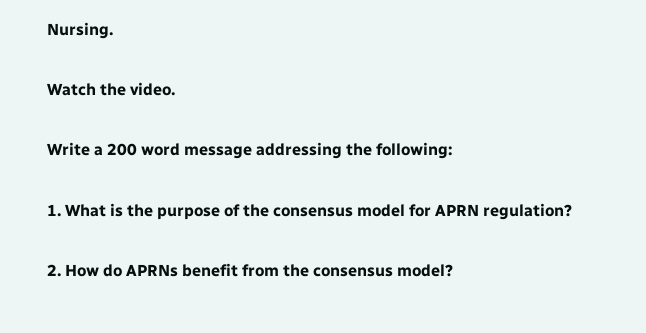Nursing.

Watch the video.

Write a 200 word message addressing the following:

1. What is the purpose of the consensus model for APRN regulation?

2. How do APRNs benefit from the consensus model?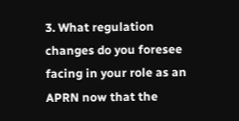3. What regulation changes do you foresee facing in your role as an APRN now that the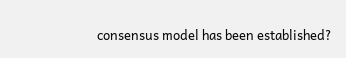consensus model has been established?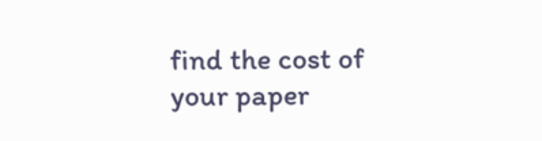find the cost of your paper